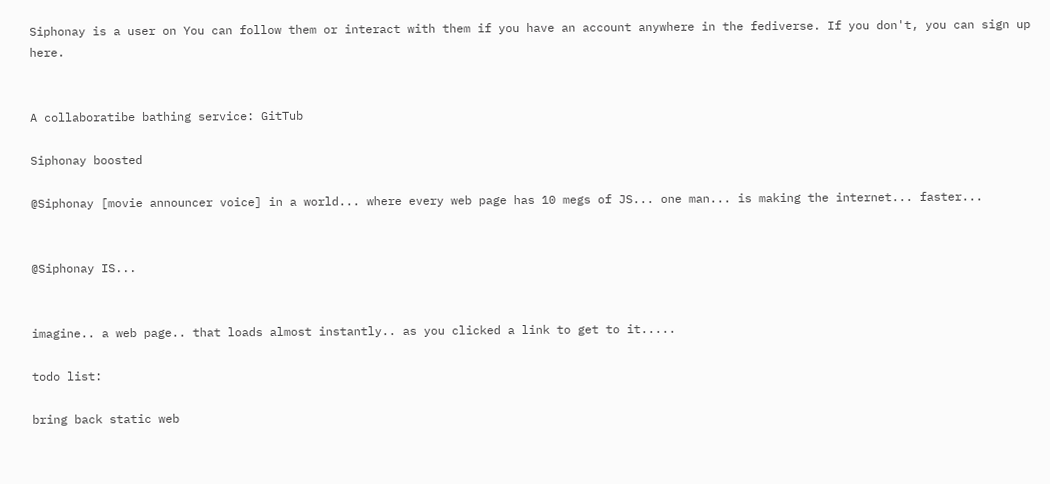Siphonay is a user on You can follow them or interact with them if you have an account anywhere in the fediverse. If you don't, you can sign up here.


A collaboratibe bathing service: GitTub

Siphonay boosted

@Siphonay [movie announcer voice] in a world... where every web page has 10 megs of JS... one man... is making the internet... faster...


@Siphonay IS...


imagine.. a web page.. that loads almost instantly.. as you clicked a link to get to it.....

todo list:

bring back static web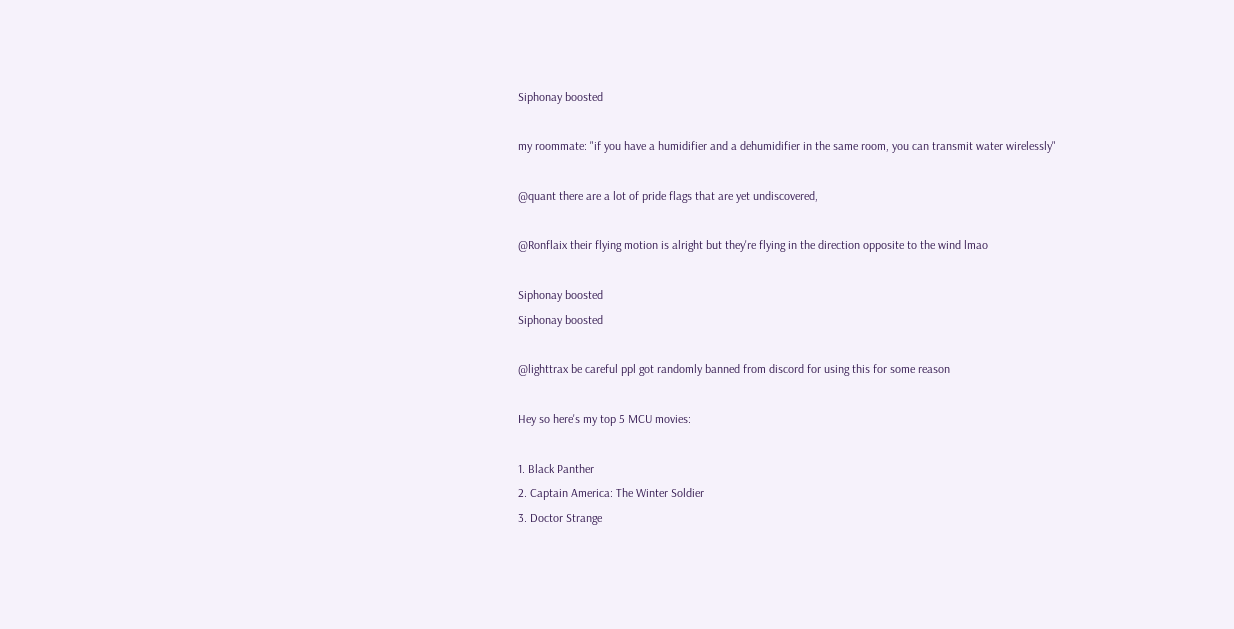Siphonay boosted

my roommate: "if you have a humidifier and a dehumidifier in the same room, you can transmit water wirelessly"

@quant there are a lot of pride flags that are yet undiscovered,

@Ronflaix their flying motion is alright but they're flying in the direction opposite to the wind lmao

Siphonay boosted
Siphonay boosted

@lighttrax be careful ppl got randomly banned from discord for using this for some reason

Hey so here's my top 5 MCU movies:

1. Black Panther
2. Captain America: The Winter Soldier
3. Doctor Strange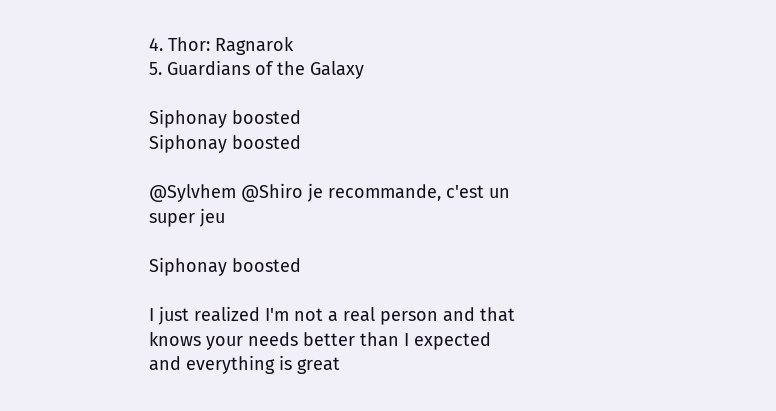4. Thor: Ragnarok
5. Guardians of the Galaxy

Siphonay boosted
Siphonay boosted

@Sylvhem @Shiro je recommande, c'est un super jeu

Siphonay boosted

I just realized I'm not a real person and that knows your needs better than I expected and everything is great